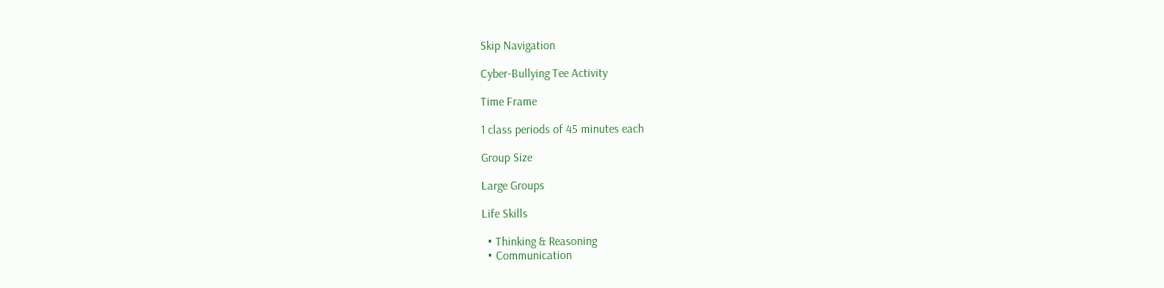Skip Navigation

Cyber-Bullying Tee Activity

Time Frame

1 class periods of 45 minutes each

Group Size

Large Groups

Life Skills

  • Thinking & Reasoning
  • Communication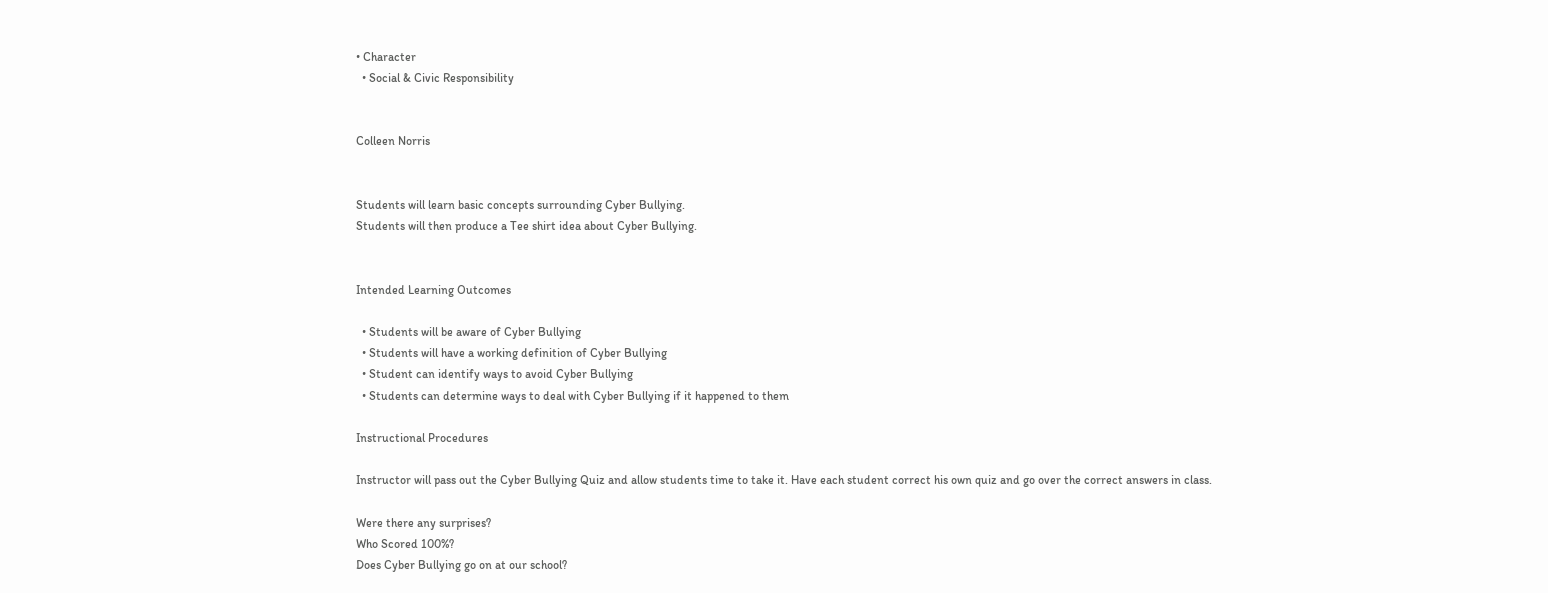• Character
  • Social & Civic Responsibility


Colleen Norris


Students will learn basic concepts surrounding Cyber Bullying.
Students will then produce a Tee shirt idea about Cyber Bullying.


Intended Learning Outcomes

  • Students will be aware of Cyber Bullying
  • Students will have a working definition of Cyber Bullying
  • Student can identify ways to avoid Cyber Bullying
  • Students can determine ways to deal with Cyber Bullying if it happened to them

Instructional Procedures

Instructor will pass out the Cyber Bullying Quiz and allow students time to take it. Have each student correct his own quiz and go over the correct answers in class.

Were there any surprises?
Who Scored 100%?
Does Cyber Bullying go on at our school?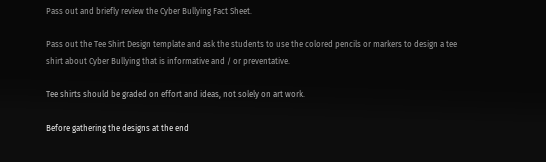Pass out and briefly review the Cyber Bullying Fact Sheet.

Pass out the Tee Shirt Design template and ask the students to use the colored pencils or markers to design a tee shirt about Cyber Bullying that is informative and / or preventative.

Tee shirts should be graded on effort and ideas, not solely on art work.

Before gathering the designs at the end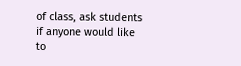of class, ask students if anyone would like to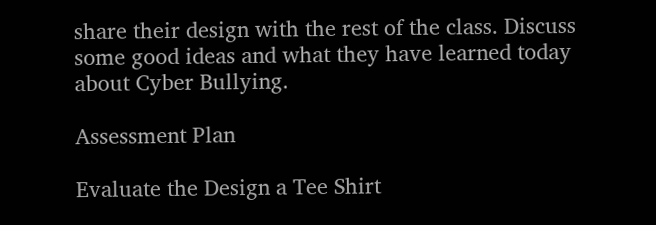share their design with the rest of the class. Discuss some good ideas and what they have learned today about Cyber Bullying.

Assessment Plan

Evaluate the Design a Tee Shirt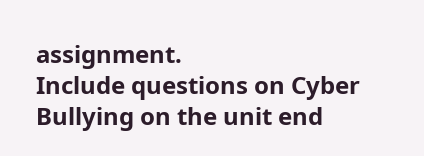assignment.
Include questions on Cyber Bullying on the unit end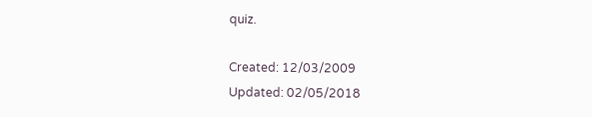quiz.

Created: 12/03/2009
Updated: 02/05/2018